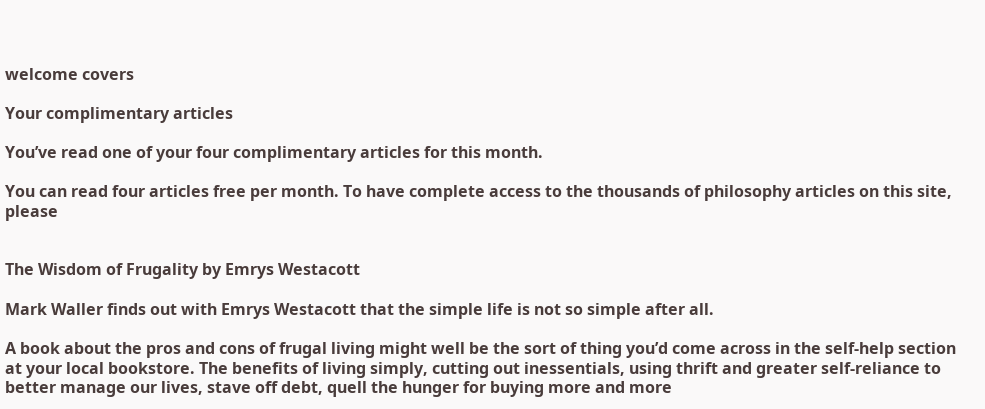welcome covers

Your complimentary articles

You’ve read one of your four complimentary articles for this month.

You can read four articles free per month. To have complete access to the thousands of philosophy articles on this site, please


The Wisdom of Frugality by Emrys Westacott

Mark Waller finds out with Emrys Westacott that the simple life is not so simple after all.

A book about the pros and cons of frugal living might well be the sort of thing you’d come across in the self-help section at your local bookstore. The benefits of living simply, cutting out inessentials, using thrift and greater self-reliance to better manage our lives, stave off debt, quell the hunger for buying more and more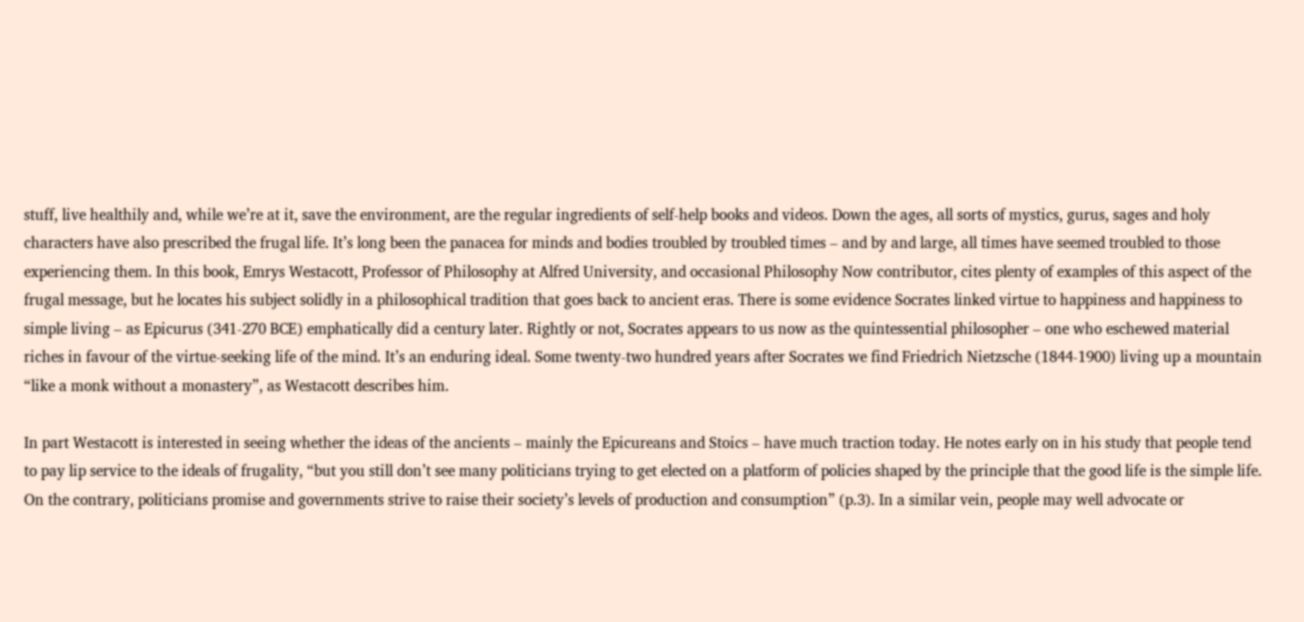stuff, live healthily and, while we’re at it, save the environment, are the regular ingredients of self-help books and videos. Down the ages, all sorts of mystics, gurus, sages and holy characters have also prescribed the frugal life. It’s long been the panacea for minds and bodies troubled by troubled times – and by and large, all times have seemed troubled to those experiencing them. In this book, Emrys Westacott, Professor of Philosophy at Alfred University, and occasional Philosophy Now contributor, cites plenty of examples of this aspect of the frugal message, but he locates his subject solidly in a philosophical tradition that goes back to ancient eras. There is some evidence Socrates linked virtue to happiness and happiness to simple living – as Epicurus (341-270 BCE) emphatically did a century later. Rightly or not, Socrates appears to us now as the quintessential philosopher – one who eschewed material riches in favour of the virtue-seeking life of the mind. It’s an enduring ideal. Some twenty-two hundred years after Socrates we find Friedrich Nietzsche (1844-1900) living up a mountain “like a monk without a monastery”, as Westacott describes him.

In part Westacott is interested in seeing whether the ideas of the ancients – mainly the Epicureans and Stoics – have much traction today. He notes early on in his study that people tend to pay lip service to the ideals of frugality, “but you still don’t see many politicians trying to get elected on a platform of policies shaped by the principle that the good life is the simple life. On the contrary, politicians promise and governments strive to raise their society’s levels of production and consumption” (p.3). In a similar vein, people may well advocate or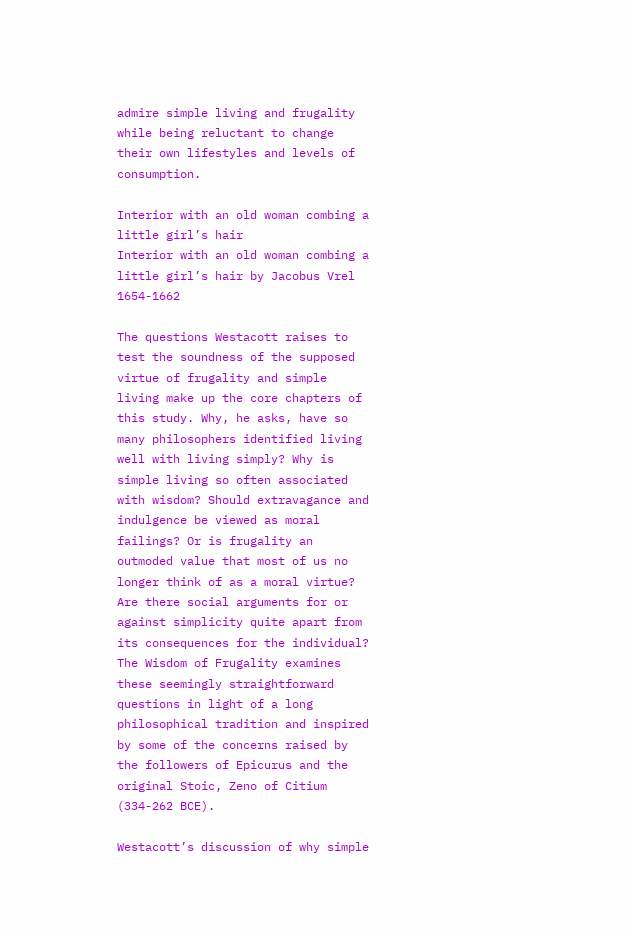admire simple living and frugality while being reluctant to change their own lifestyles and levels of consumption.

Interior with an old woman combing a little girl’s hair
Interior with an old woman combing a little girl’s hair by Jacobus Vrel 1654-1662

The questions Westacott raises to test the soundness of the supposed virtue of frugality and simple living make up the core chapters of this study. Why, he asks, have so many philosophers identified living well with living simply? Why is simple living so often associated with wisdom? Should extravagance and indulgence be viewed as moral failings? Or is frugality an outmoded value that most of us no longer think of as a moral virtue? Are there social arguments for or against simplicity quite apart from its consequences for the individual? The Wisdom of Frugality examines these seemingly straightforward questions in light of a long philosophical tradition and inspired by some of the concerns raised by the followers of Epicurus and the original Stoic, Zeno of Citium (334-262 BCE).

Westacott’s discussion of why simple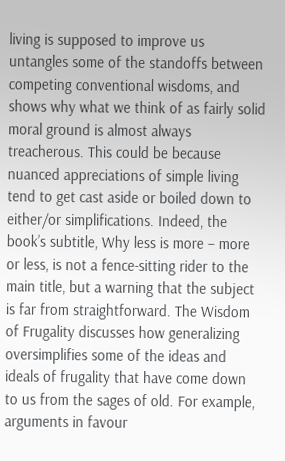living is supposed to improve us untangles some of the standoffs between competing conventional wisdoms, and shows why what we think of as fairly solid moral ground is almost always treacherous. This could be because nuanced appreciations of simple living tend to get cast aside or boiled down to either/or simplifications. Indeed, the book’s subtitle, Why less is more – more or less, is not a fence-sitting rider to the main title, but a warning that the subject is far from straightforward. The Wisdom of Frugality discusses how generalizing oversimplifies some of the ideas and ideals of frugality that have come down to us from the sages of old. For example, arguments in favour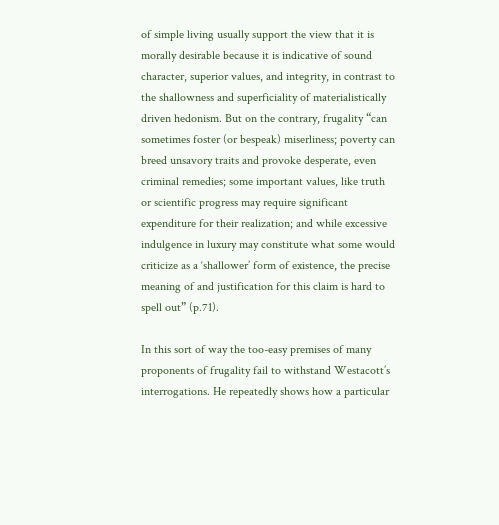of simple living usually support the view that it is morally desirable because it is indicative of sound character, superior values, and integrity, in contrast to the shallowness and superficiality of materialistically driven hedonism. But on the contrary, frugality “can sometimes foster (or bespeak) miserliness; poverty can breed unsavory traits and provoke desperate, even criminal remedies; some important values, like truth or scientific progress may require significant expenditure for their realization; and while excessive indulgence in luxury may constitute what some would criticize as a ‘shallower’ form of existence, the precise meaning of and justification for this claim is hard to spell out” (p.71).

In this sort of way the too-easy premises of many proponents of frugality fail to withstand Westacott’s interrogations. He repeatedly shows how a particular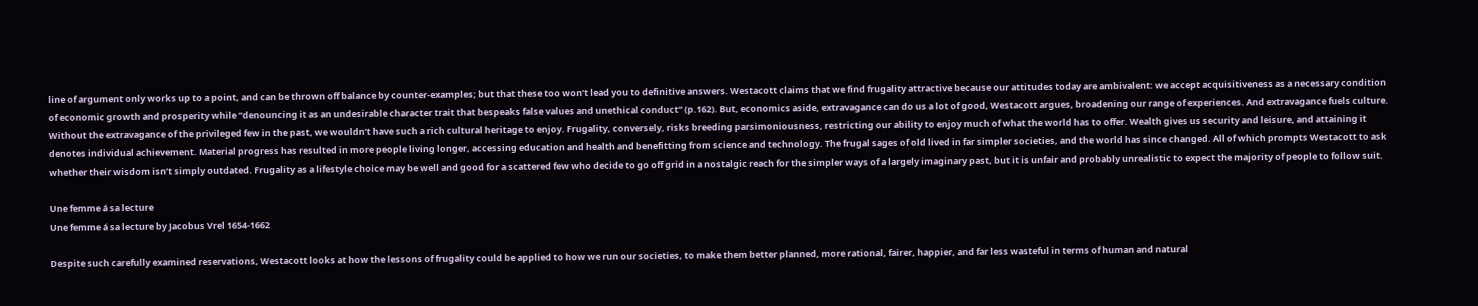line of argument only works up to a point, and can be thrown off balance by counter-examples; but that these too won’t lead you to definitive answers. Westacott claims that we find frugality attractive because our attitudes today are ambivalent: we accept acquisitiveness as a necessary condition of economic growth and prosperity while “denouncing it as an undesirable character trait that bespeaks false values and unethical conduct” (p.162). But, economics aside, extravagance can do us a lot of good, Westacott argues, broadening our range of experiences. And extravagance fuels culture. Without the extravagance of the privileged few in the past, we wouldn’t have such a rich cultural heritage to enjoy. Frugality, conversely, risks breeding parsimoniousness, restricting our ability to enjoy much of what the world has to offer. Wealth gives us security and leisure, and attaining it denotes individual achievement. Material progress has resulted in more people living longer, accessing education and health and benefitting from science and technology. The frugal sages of old lived in far simpler societies, and the world has since changed. All of which prompts Westacott to ask whether their wisdom isn’t simply outdated. Frugality as a lifestyle choice may be well and good for a scattered few who decide to go off grid in a nostalgic reach for the simpler ways of a largely imaginary past, but it is unfair and probably unrealistic to expect the majority of people to follow suit.

Une femme á sa lecture
Une femme á sa lecture by Jacobus Vrel 1654-1662

Despite such carefully examined reservations, Westacott looks at how the lessons of frugality could be applied to how we run our societies, to make them better planned, more rational, fairer, happier, and far less wasteful in terms of human and natural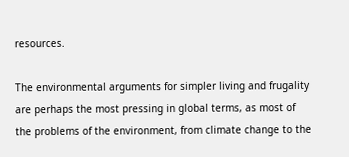resources.

The environmental arguments for simpler living and frugality are perhaps the most pressing in global terms, as most of the problems of the environment, from climate change to the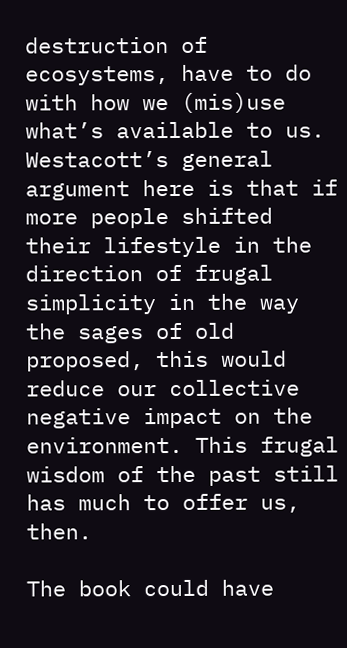destruction of ecosystems, have to do with how we (mis)use what’s available to us. Westacott’s general argument here is that if more people shifted their lifestyle in the direction of frugal simplicity in the way the sages of old proposed, this would reduce our collective negative impact on the environment. This frugal wisdom of the past still has much to offer us, then.

The book could have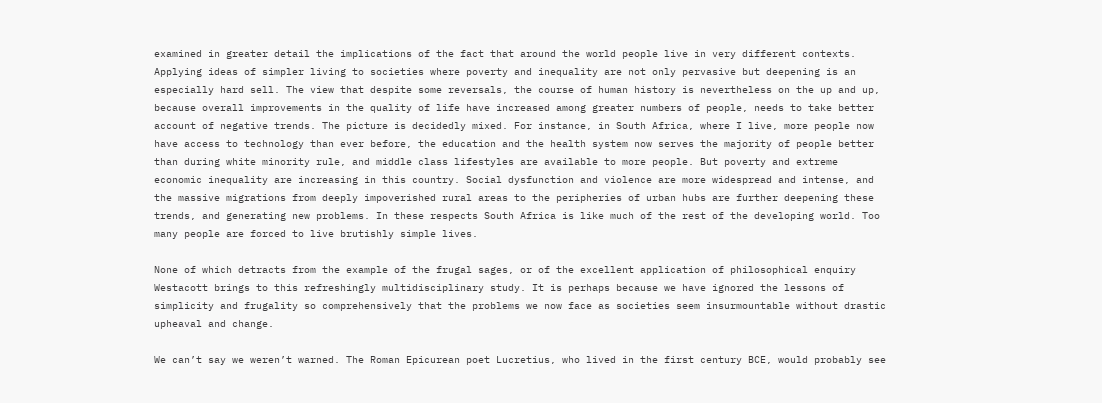examined in greater detail the implications of the fact that around the world people live in very different contexts. Applying ideas of simpler living to societies where poverty and inequality are not only pervasive but deepening is an especially hard sell. The view that despite some reversals, the course of human history is nevertheless on the up and up, because overall improvements in the quality of life have increased among greater numbers of people, needs to take better account of negative trends. The picture is decidedly mixed. For instance, in South Africa, where I live, more people now have access to technology than ever before, the education and the health system now serves the majority of people better than during white minority rule, and middle class lifestyles are available to more people. But poverty and extreme economic inequality are increasing in this country. Social dysfunction and violence are more widespread and intense, and the massive migrations from deeply impoverished rural areas to the peripheries of urban hubs are further deepening these trends, and generating new problems. In these respects South Africa is like much of the rest of the developing world. Too many people are forced to live brutishly simple lives.

None of which detracts from the example of the frugal sages, or of the excellent application of philosophical enquiry Westacott brings to this refreshingly multidisciplinary study. It is perhaps because we have ignored the lessons of simplicity and frugality so comprehensively that the problems we now face as societies seem insurmountable without drastic upheaval and change.

We can’t say we weren’t warned. The Roman Epicurean poet Lucretius, who lived in the first century BCE, would probably see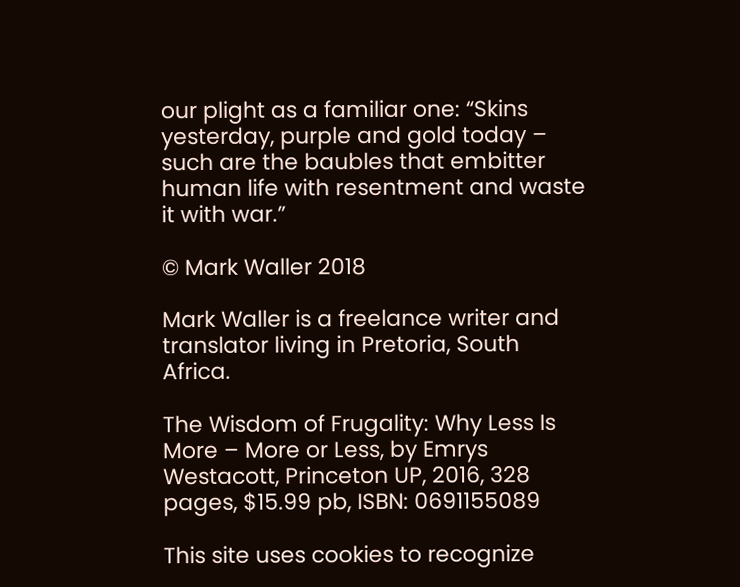our plight as a familiar one: “Skins yesterday, purple and gold today – such are the baubles that embitter human life with resentment and waste it with war.”

© Mark Waller 2018

Mark Waller is a freelance writer and translator living in Pretoria, South Africa.

The Wisdom of Frugality: Why Less Is More – More or Less, by Emrys Westacott, Princeton UP, 2016, 328 pages, $15.99 pb, ISBN: 0691155089

This site uses cookies to recognize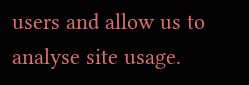users and allow us to analyse site usage.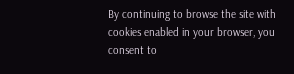By continuing to browse the site with cookies enabled in your browser, you consent to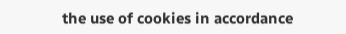the use of cookies in accordance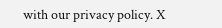with our privacy policy. X